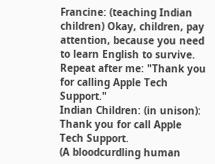Francine: (teaching Indian children) Okay, children, pay attention, because you need to learn English to survive. Repeat after me: "Thank you for calling Apple Tech Support."
Indian Children: (in unison): Thank you for call Apple Tech Support.
(A bloodcurdling human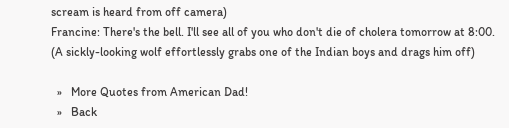scream is heard from off camera)
Francine: There's the bell. I'll see all of you who don't die of cholera tomorrow at 8:00.
(A sickly-looking wolf effortlessly grabs one of the Indian boys and drags him off)

  »   More Quotes from American Dad!
  »   Back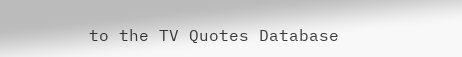to the TV Quotes Database